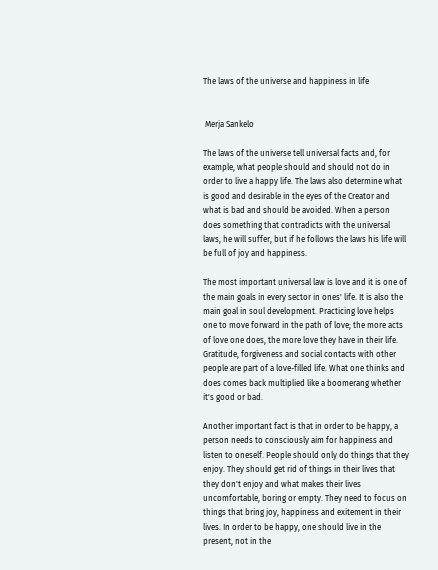The laws of the universe and happiness in life


 Merja Sankelo

The laws of the universe tell universal facts and, for example, what people should and should not do in order to live a happy life. The laws also determine what is good and desirable in the eyes of the Creator and what is bad and should be avoided. When a person does something that contradicts with the universal laws, he will suffer, but if he follows the laws his life will be full of joy and happiness.

The most important universal law is love and it is one of the main goals in every sector in ones' life. It is also the main goal in soul development. Practicing love helps one to move forward in the path of love; the more acts of love one does, the more love they have in their life. Gratitude, forgiveness and social contacts with other people are part of a love-filled life. What one thinks and does comes back multiplied like a boomerang whether it's good or bad.

Another important fact is that in order to be happy, a person needs to consciously aim for happiness and listen to oneself. People should only do things that they enjoy. They should get rid of things in their lives that they don't enjoy and what makes their lives uncomfortable, boring or empty. They need to focus on things that bring joy, happiness and exitement in their lives. In order to be happy, one should live in the present, not in the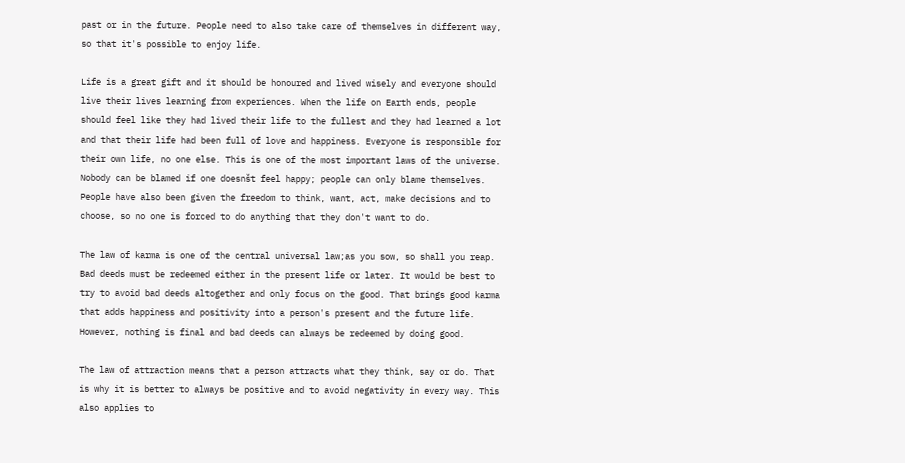past or in the future. People need to also take care of themselves in different way, so that it's possible to enjoy life.

Life is a great gift and it should be honoured and lived wisely and everyone should live their lives learning from experiences. When the life on Earth ends, people should feel like they had lived their life to the fullest and they had learned a lot and that their life had been full of love and happiness. Everyone is responsible for their own life, no one else. This is one of the most important laws of the universe. Nobody can be blamed if one doesnšt feel happy; people can only blame themselves. People have also been given the freedom to think, want, act, make decisions and to choose, so no one is forced to do anything that they don't want to do.

The law of karma is one of the central universal law;as you sow, so shall you reap. Bad deeds must be redeemed either in the present life or later. It would be best to try to avoid bad deeds altogether and only focus on the good. That brings good karma that adds happiness and positivity into a person's present and the future life. However, nothing is final and bad deeds can always be redeemed by doing good.

The law of attraction means that a person attracts what they think, say or do. That is why it is better to always be positive and to avoid negativity in every way. This also applies to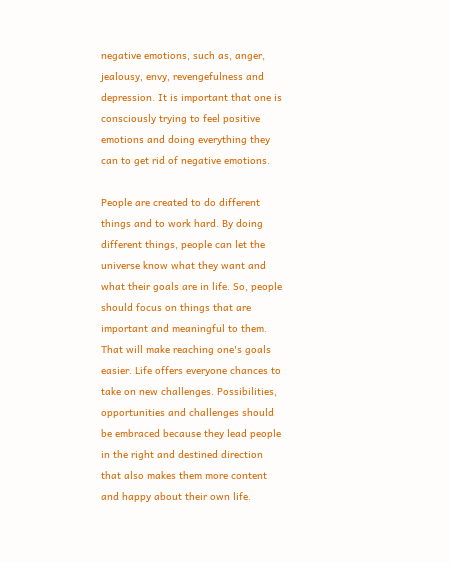negative emotions, such as, anger, jealousy, envy, revengefulness and depression. It is important that one is consciously trying to feel positive emotions and doing everything they can to get rid of negative emotions.

People are created to do different things and to work hard. By doing different things, people can let the universe know what they want and what their goals are in life. So, people should focus on things that are important and meaningful to them. That will make reaching one's goals easier. Life offers everyone chances to take on new challenges. Possibilities, opportunities and challenges should be embraced because they lead people in the right and destined direction that also makes them more content and happy about their own life.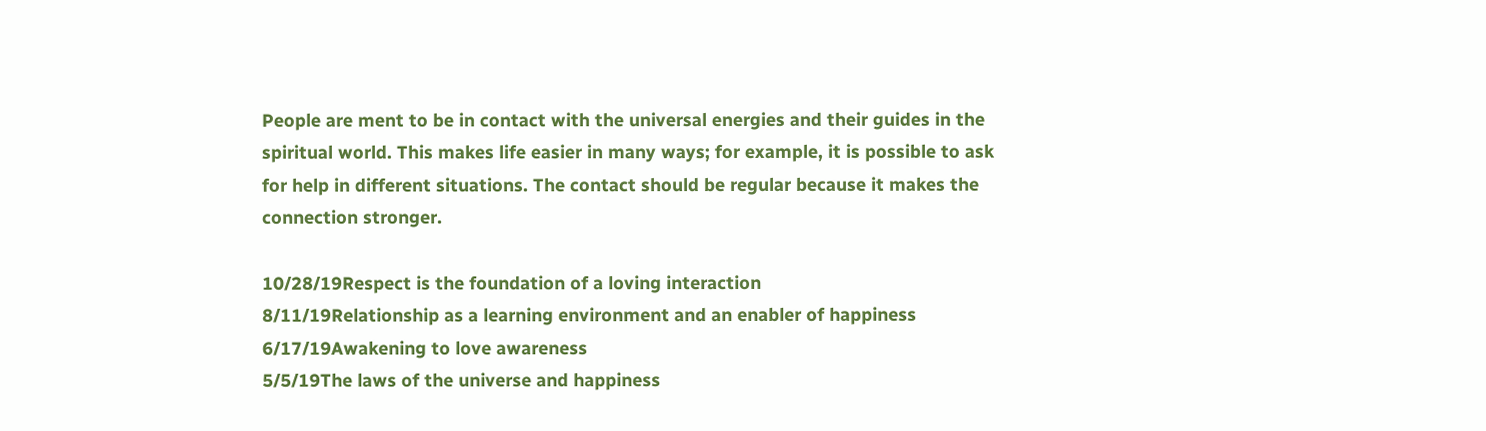People are ment to be in contact with the universal energies and their guides in the spiritual world. This makes life easier in many ways; for example, it is possible to ask for help in different situations. The contact should be regular because it makes the connection stronger.

10/28/19Respect is the foundation of a loving interaction
8/11/19Relationship as a learning environment and an enabler of happiness
6/17/19Awakening to love awareness
5/5/19The laws of the universe and happiness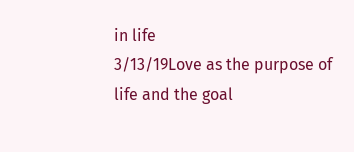in life
3/13/19Love as the purpose of life and the goal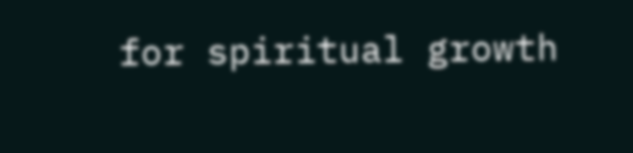for spiritual growth